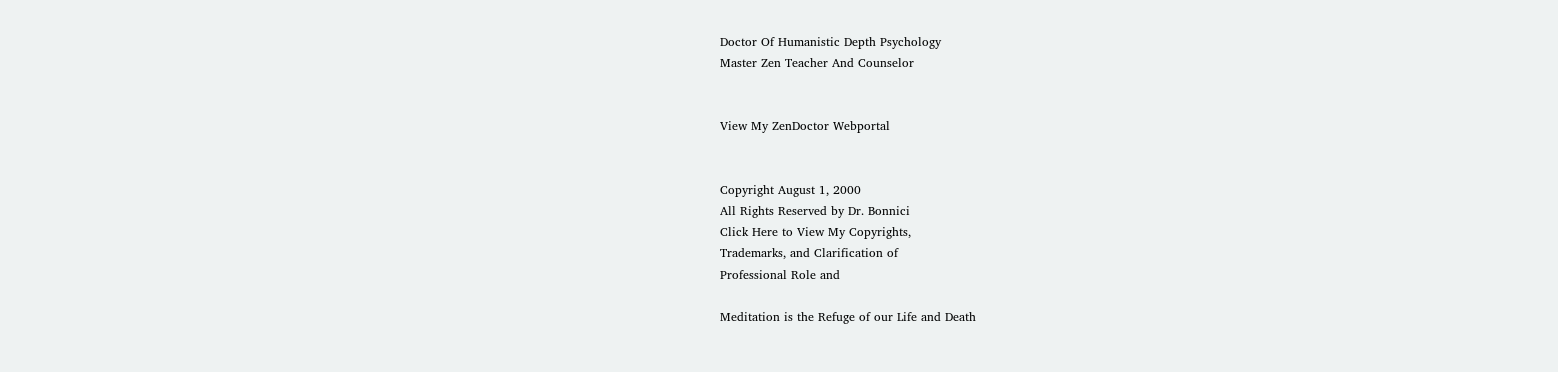Doctor Of Humanistic Depth Psychology
Master Zen Teacher And Counselor


View My ZenDoctor Webportal


Copyright August 1, 2000
All Rights Reserved by Dr. Bonnici
Click Here to View My Copyrights,
Trademarks, and Clarification of
Professional Role and

Meditation is the Refuge of our Life and Death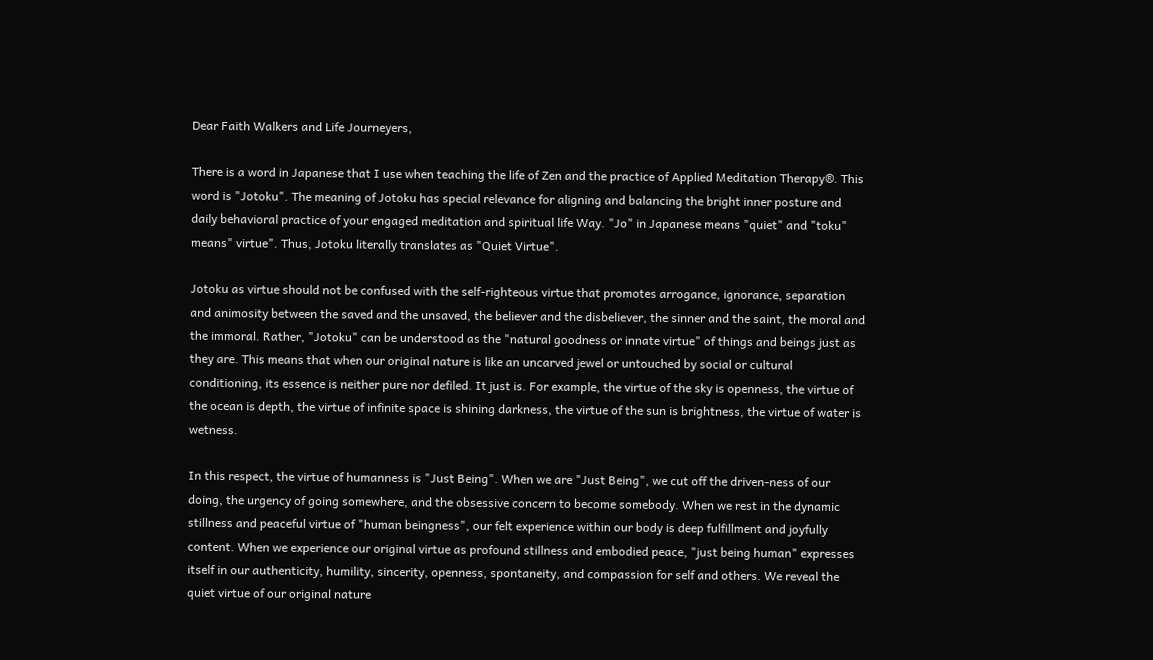Dear Faith Walkers and Life Journeyers,

There is a word in Japanese that I use when teaching the life of Zen and the practice of Applied Meditation Therapy®. This word is "Jotoku". The meaning of Jotoku has special relevance for aligning and balancing the bright inner posture and daily behavioral practice of your engaged meditation and spiritual life Way. "Jo" in Japanese means "quiet" and "toku" means" virtue". Thus, Jotoku literally translates as "Quiet Virtue".

Jotoku as virtue should not be confused with the self-righteous virtue that promotes arrogance, ignorance, separation and animosity between the saved and the unsaved, the believer and the disbeliever, the sinner and the saint, the moral and the immoral. Rather, "Jotoku" can be understood as the "natural goodness or innate virtue" of things and beings just as they are. This means that when our original nature is like an uncarved jewel or untouched by social or cultural conditioning, its essence is neither pure nor defiled. It just is. For example, the virtue of the sky is openness, the virtue of the ocean is depth, the virtue of infinite space is shining darkness, the virtue of the sun is brightness, the virtue of water is wetness.

In this respect, the virtue of humanness is "Just Being". When we are "Just Being", we cut off the driven-ness of our doing, the urgency of going somewhere, and the obsessive concern to become somebody. When we rest in the dynamic stillness and peaceful virtue of "human beingness", our felt experience within our body is deep fulfillment and joyfully content. When we experience our original virtue as profound stillness and embodied peace, "just being human" expresses itself in our authenticity, humility, sincerity, openness, spontaneity, and compassion for self and others. We reveal the quiet virtue of our original nature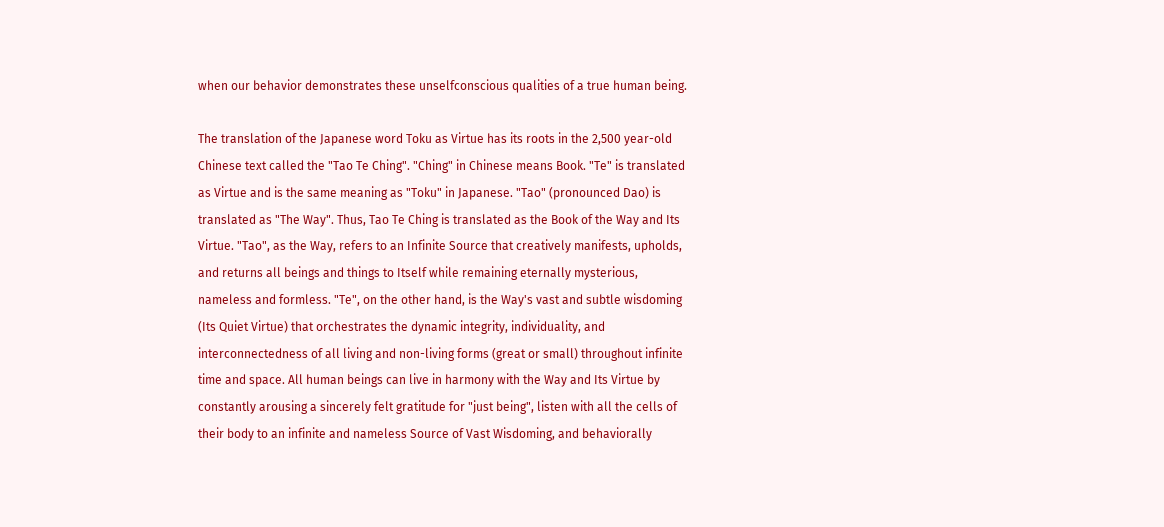when our behavior demonstrates these unselfconscious qualities of a true human being.

The translation of the Japanese word Toku as Virtue has its roots in the 2,500 year-old Chinese text called the "Tao Te Ching". "Ching" in Chinese means Book. "Te" is translated as Virtue and is the same meaning as "Toku" in Japanese. "Tao" (pronounced Dao) is translated as "The Way". Thus, Tao Te Ching is translated as the Book of the Way and Its Virtue. "Tao", as the Way, refers to an Infinite Source that creatively manifests, upholds, and returns all beings and things to Itself while remaining eternally mysterious, nameless and formless. "Te", on the other hand, is the Way's vast and subtle wisdoming (Its Quiet Virtue) that orchestrates the dynamic integrity, individuality, and interconnectedness of all living and non-living forms (great or small) throughout infinite time and space. All human beings can live in harmony with the Way and Its Virtue by constantly arousing a sincerely felt gratitude for "just being", listen with all the cells of their body to an infinite and nameless Source of Vast Wisdoming, and behaviorally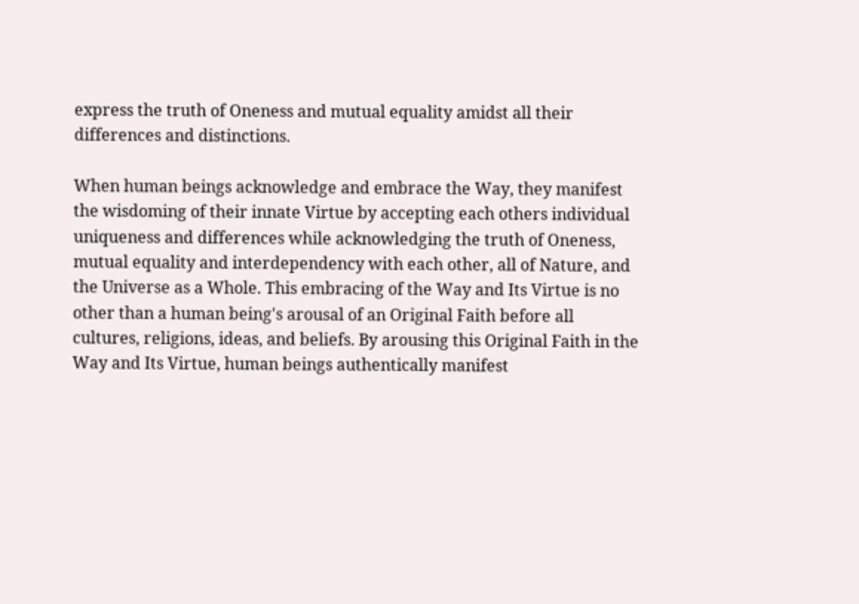express the truth of Oneness and mutual equality amidst all their differences and distinctions.

When human beings acknowledge and embrace the Way, they manifest the wisdoming of their innate Virtue by accepting each others individual uniqueness and differences while acknowledging the truth of Oneness, mutual equality and interdependency with each other, all of Nature, and the Universe as a Whole. This embracing of the Way and Its Virtue is no other than a human being's arousal of an Original Faith before all cultures, religions, ideas, and beliefs. By arousing this Original Faith in the Way and Its Virtue, human beings authentically manifest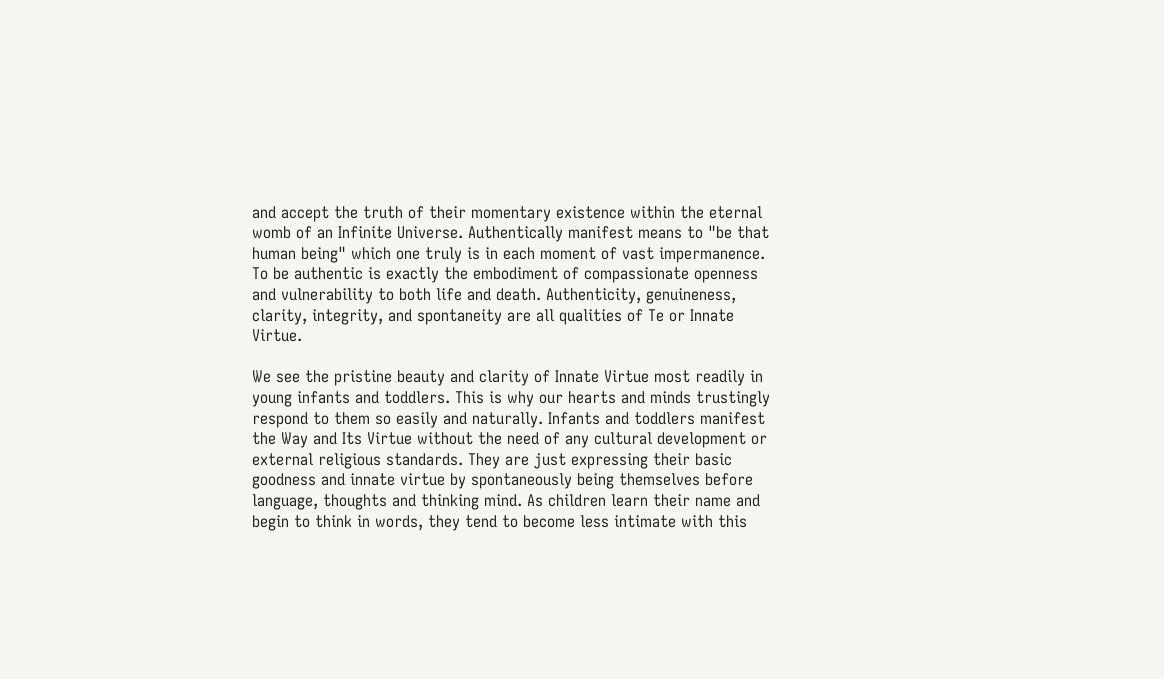and accept the truth of their momentary existence within the eternal womb of an Infinite Universe. Authentically manifest means to "be that human being" which one truly is in each moment of vast impermanence. To be authentic is exactly the embodiment of compassionate openness and vulnerability to both life and death. Authenticity, genuineness, clarity, integrity, and spontaneity are all qualities of Te or Innate Virtue.

We see the pristine beauty and clarity of Innate Virtue most readily in young infants and toddlers. This is why our hearts and minds trustingly respond to them so easily and naturally. Infants and toddlers manifest the Way and Its Virtue without the need of any cultural development or external religious standards. They are just expressing their basic goodness and innate virtue by spontaneously being themselves before language, thoughts and thinking mind. As children learn their name and begin to think in words, they tend to become less intimate with this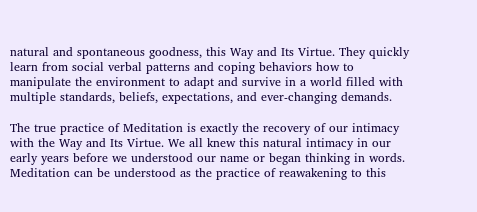natural and spontaneous goodness, this Way and Its Virtue. They quickly learn from social verbal patterns and coping behaviors how to manipulate the environment to adapt and survive in a world filled with multiple standards, beliefs, expectations, and ever-changing demands.

The true practice of Meditation is exactly the recovery of our intimacy with the Way and Its Virtue. We all knew this natural intimacy in our early years before we understood our name or began thinking in words. Meditation can be understood as the practice of reawakening to this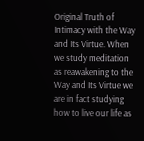Original Truth of Intimacy with the Way and Its Virtue. When we study meditation as reawakening to the Way and Its Virtue we are in fact studying how to live our life as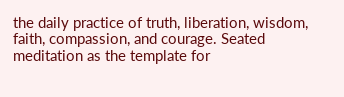the daily practice of truth, liberation, wisdom, faith, compassion, and courage. Seated meditation as the template for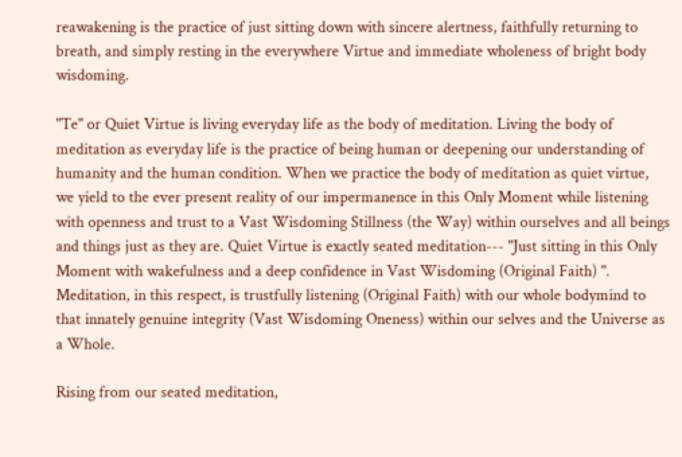reawakening is the practice of just sitting down with sincere alertness, faithfully returning to breath, and simply resting in the everywhere Virtue and immediate wholeness of bright body wisdoming.

"Te" or Quiet Virtue is living everyday life as the body of meditation. Living the body of meditation as everyday life is the practice of being human or deepening our understanding of humanity and the human condition. When we practice the body of meditation as quiet virtue, we yield to the ever present reality of our impermanence in this Only Moment while listening with openness and trust to a Vast Wisdoming Stillness (the Way) within ourselves and all beings and things just as they are. Quiet Virtue is exactly seated meditation--- "Just sitting in this Only Moment with wakefulness and a deep confidence in Vast Wisdoming (Original Faith) ". Meditation, in this respect, is trustfully listening (Original Faith) with our whole bodymind to that innately genuine integrity (Vast Wisdoming Oneness) within our selves and the Universe as a Whole.

Rising from our seated meditation,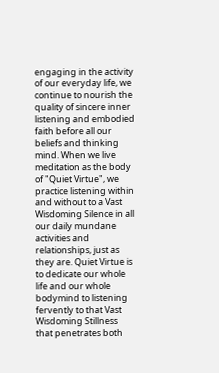engaging in the activity of our everyday life, we continue to nourish the quality of sincere inner listening and embodied faith before all our beliefs and thinking mind. When we live meditation as the body of "Quiet Virtue", we practice listening within and without to a Vast Wisdoming Silence in all our daily mundane activities and relationships, just as they are. Quiet Virtue is to dedicate our whole life and our whole bodymind to listening fervently to that Vast Wisdoming Stillness that penetrates both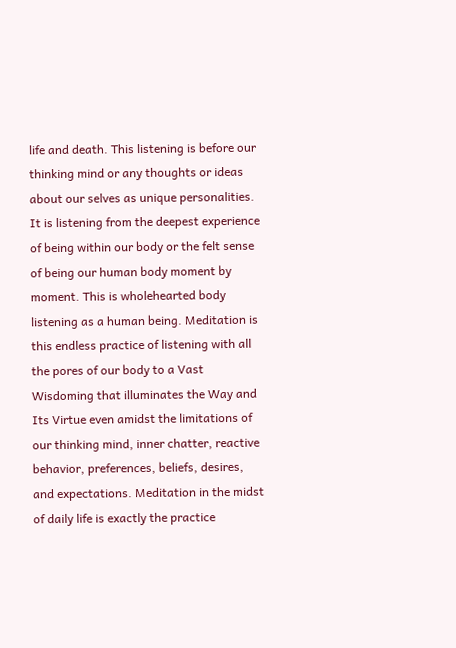life and death. This listening is before our thinking mind or any thoughts or ideas about our selves as unique personalities. It is listening from the deepest experience of being within our body or the felt sense of being our human body moment by moment. This is wholehearted body listening as a human being. Meditation is this endless practice of listening with all the pores of our body to a Vast Wisdoming that illuminates the Way and Its Virtue even amidst the limitations of our thinking mind, inner chatter, reactive behavior, preferences, beliefs, desires, and expectations. Meditation in the midst of daily life is exactly the practice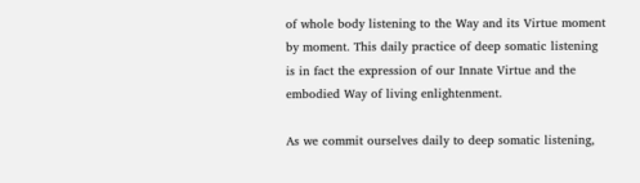of whole body listening to the Way and its Virtue moment by moment. This daily practice of deep somatic listening is in fact the expression of our Innate Virtue and the embodied Way of living enlightenment.

As we commit ourselves daily to deep somatic listening,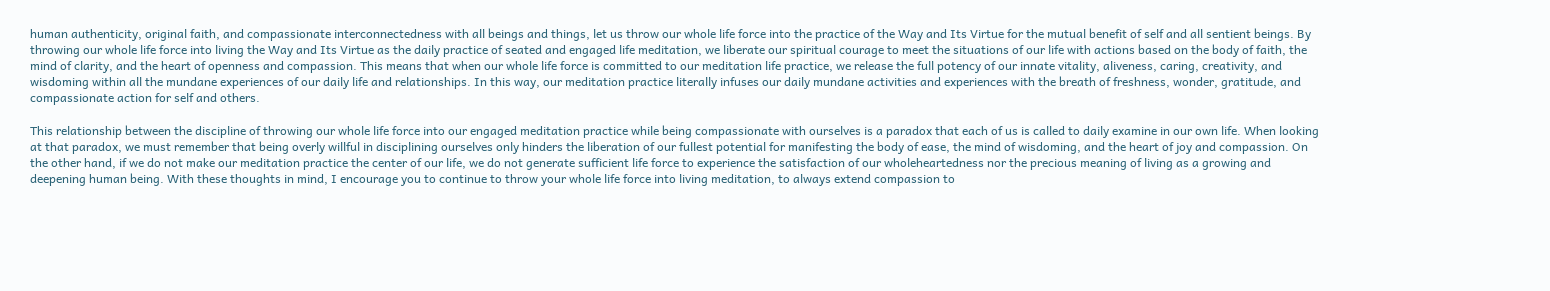human authenticity, original faith, and compassionate interconnectedness with all beings and things, let us throw our whole life force into the practice of the Way and Its Virtue for the mutual benefit of self and all sentient beings. By throwing our whole life force into living the Way and Its Virtue as the daily practice of seated and engaged life meditation, we liberate our spiritual courage to meet the situations of our life with actions based on the body of faith, the mind of clarity, and the heart of openness and compassion. This means that when our whole life force is committed to our meditation life practice, we release the full potency of our innate vitality, aliveness, caring, creativity, and wisdoming within all the mundane experiences of our daily life and relationships. In this way, our meditation practice literally infuses our daily mundane activities and experiences with the breath of freshness, wonder, gratitude, and compassionate action for self and others.

This relationship between the discipline of throwing our whole life force into our engaged meditation practice while being compassionate with ourselves is a paradox that each of us is called to daily examine in our own life. When looking at that paradox, we must remember that being overly willful in disciplining ourselves only hinders the liberation of our fullest potential for manifesting the body of ease, the mind of wisdoming, and the heart of joy and compassion. On the other hand, if we do not make our meditation practice the center of our life, we do not generate sufficient life force to experience the satisfaction of our wholeheartedness nor the precious meaning of living as a growing and deepening human being. With these thoughts in mind, I encourage you to continue to throw your whole life force into living meditation, to always extend compassion to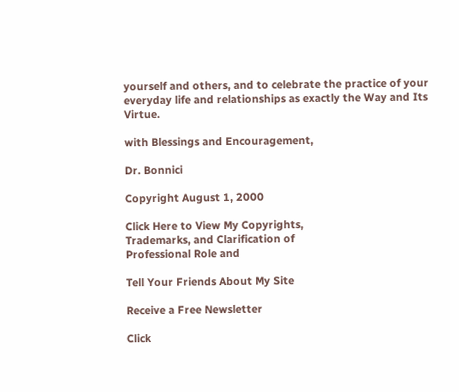yourself and others, and to celebrate the practice of your everyday life and relationships as exactly the Way and Its Virtue.

with Blessings and Encouragement,

Dr. Bonnici

Copyright August 1, 2000

Click Here to View My Copyrights,
Trademarks, and Clarification of
Professional Role and

Tell Your Friends About My Site

Receive a Free Newsletter

Click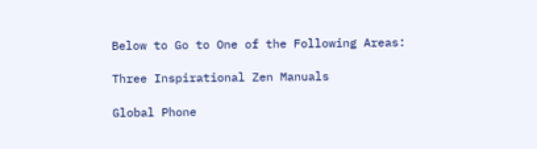Below to Go to One of the Following Areas:

Three Inspirational Zen Manuals

Global Phone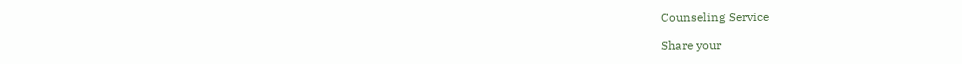Counseling Service

Share your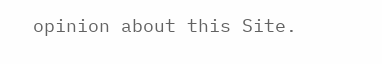opinion about this Site.